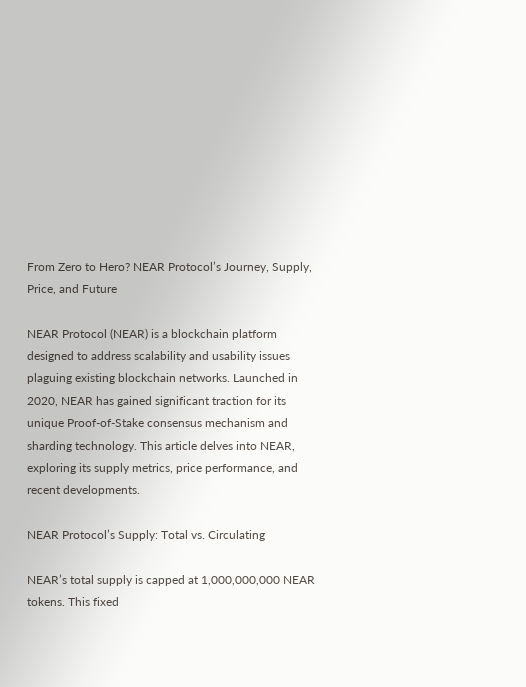From Zero to Hero? NEAR Protocol’s Journey, Supply, Price, and Future

NEAR Protocol (NEAR) is a blockchain platform designed to address scalability and usability issues plaguing existing blockchain networks. Launched in 2020, NEAR has gained significant traction for its unique Proof-of-Stake consensus mechanism and sharding technology. This article delves into NEAR, exploring its supply metrics, price performance, and recent developments.

NEAR Protocol’s Supply: Total vs. Circulating

NEAR’s total supply is capped at 1,000,000,000 NEAR tokens. This fixed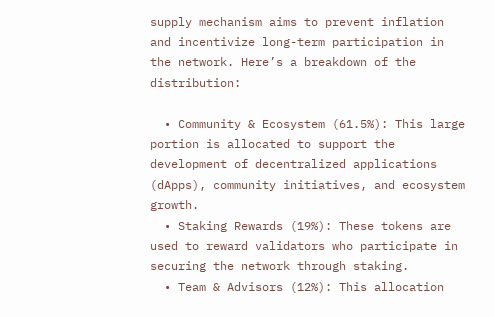supply mechanism aims to prevent inflation and incentivize long-term participation in the network. Here’s a breakdown of the distribution:

  • Community & Ecosystem (61.5%): This large portion is allocated to support the development of decentralized applications (dApps), community initiatives, and ecosystem growth.
  • Staking Rewards (19%): These tokens are used to reward validators who participate in securing the network through staking.
  • Team & Advisors (12%): This allocation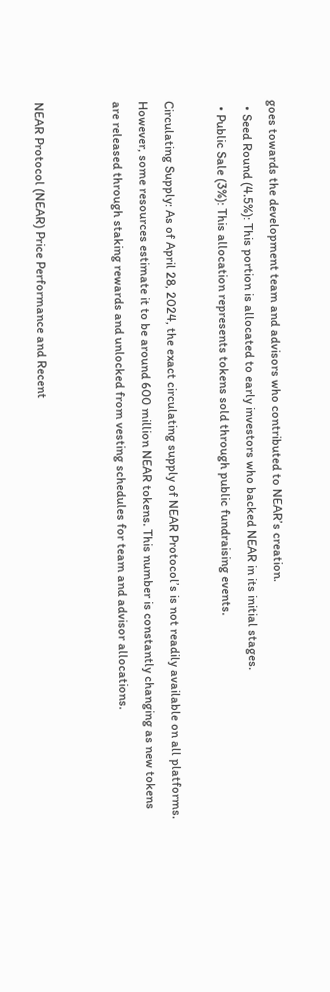goes towards the development team and advisors who contributed to NEAR’s creation.
  • Seed Round (4.5%): This portion is allocated to early investors who backed NEAR in its initial stages.
  • Public Sale (3%): This allocation represents tokens sold through public fundraising events.

Circulating Supply: As of April 28, 2024, the exact circulating supply of NEAR Protocol’s is not readily available on all platforms. However, some resources estimate it to be around 600 million NEAR tokens. This number is constantly changing as new tokens are released through staking rewards and unlocked from vesting schedules for team and advisor allocations.


NEAR Protocol (NEAR) Price Performance and Recent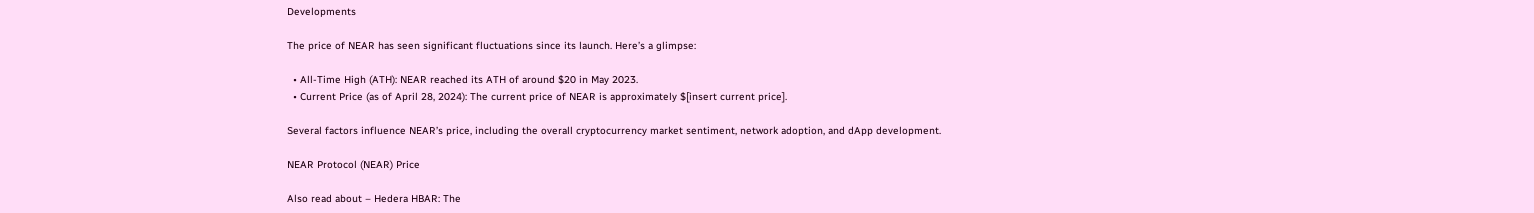Developments

The price of NEAR has seen significant fluctuations since its launch. Here’s a glimpse:

  • All-Time High (ATH): NEAR reached its ATH of around $20 in May 2023.
  • Current Price (as of April 28, 2024): The current price of NEAR is approximately $[insert current price].

Several factors influence NEAR’s price, including the overall cryptocurrency market sentiment, network adoption, and dApp development.

NEAR Protocol (NEAR) Price

Also read about – Hedera HBAR: The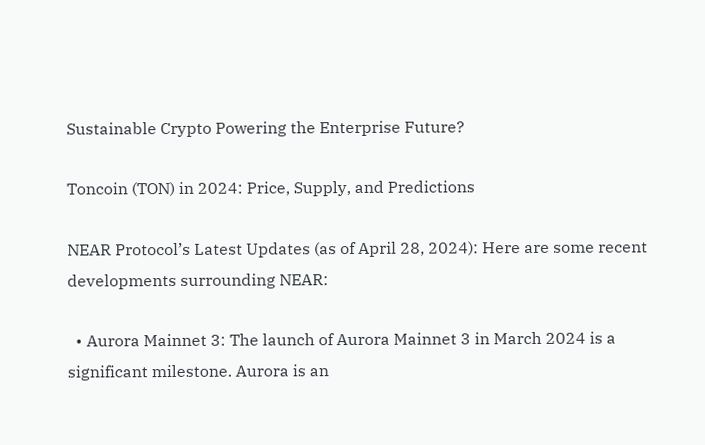Sustainable Crypto Powering the Enterprise Future?

Toncoin (TON) in 2024: Price, Supply, and Predictions

NEAR Protocol’s Latest Updates (as of April 28, 2024): Here are some recent developments surrounding NEAR:

  • Aurora Mainnet 3: The launch of Aurora Mainnet 3 in March 2024 is a significant milestone. Aurora is an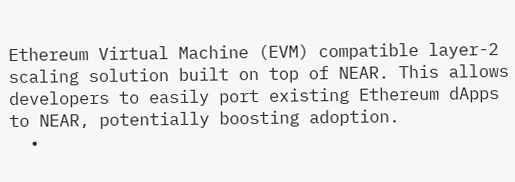Ethereum Virtual Machine (EVM) compatible layer-2 scaling solution built on top of NEAR. This allows developers to easily port existing Ethereum dApps to NEAR, potentially boosting adoption.
  •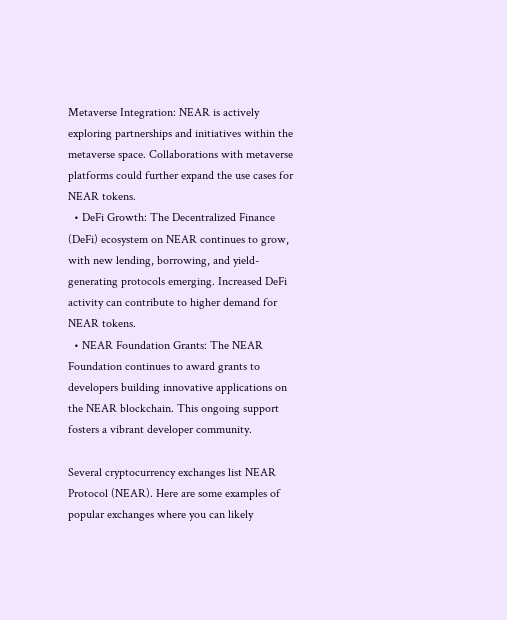Metaverse Integration: NEAR is actively exploring partnerships and initiatives within the metaverse space. Collaborations with metaverse platforms could further expand the use cases for NEAR tokens.
  • DeFi Growth: The Decentralized Finance (DeFi) ecosystem on NEAR continues to grow, with new lending, borrowing, and yield-generating protocols emerging. Increased DeFi activity can contribute to higher demand for NEAR tokens.
  • NEAR Foundation Grants: The NEAR Foundation continues to award grants to developers building innovative applications on the NEAR blockchain. This ongoing support fosters a vibrant developer community.

Several cryptocurrency exchanges list NEAR Protocol (NEAR). Here are some examples of popular exchanges where you can likely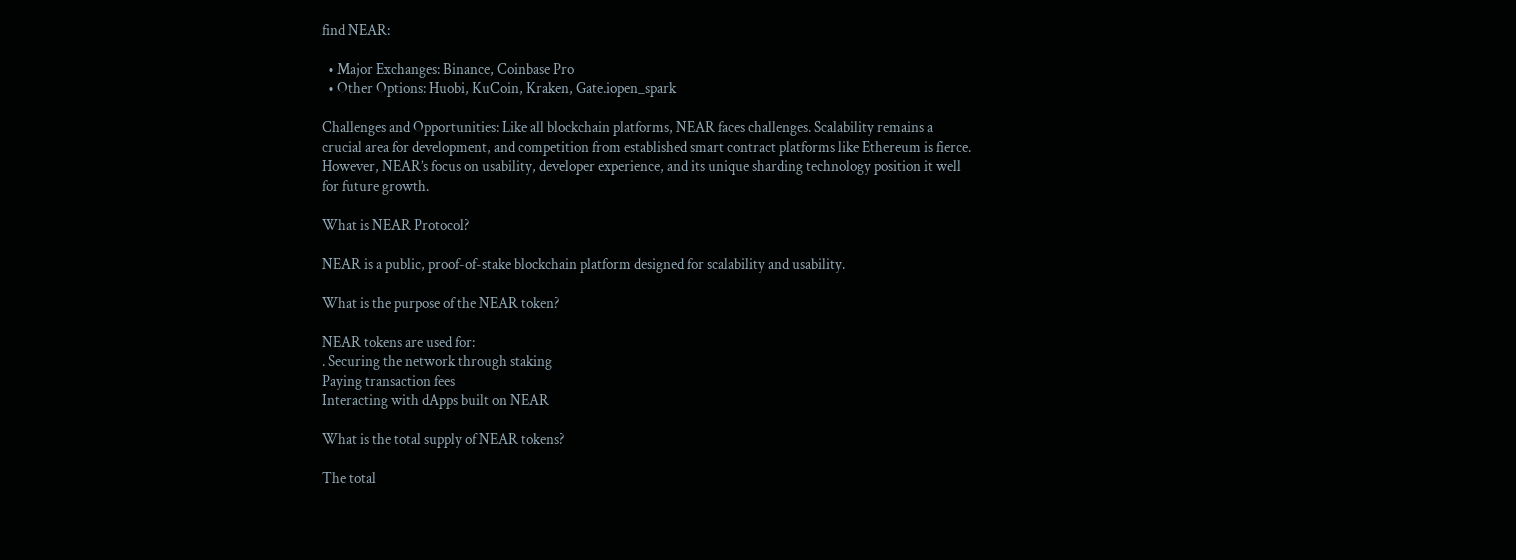find NEAR:

  • Major Exchanges: Binance, Coinbase Pro
  • Other Options: Huobi, KuCoin, Kraken, Gate.iopen_spark

Challenges and Opportunities: Like all blockchain platforms, NEAR faces challenges. Scalability remains a crucial area for development, and competition from established smart contract platforms like Ethereum is fierce. However, NEAR’s focus on usability, developer experience, and its unique sharding technology position it well for future growth.

What is NEAR Protocol?

NEAR is a public, proof-of-stake blockchain platform designed for scalability and usability.

What is the purpose of the NEAR token?

NEAR tokens are used for:
. Securing the network through staking
Paying transaction fees
Interacting with dApps built on NEAR

What is the total supply of NEAR tokens?

The total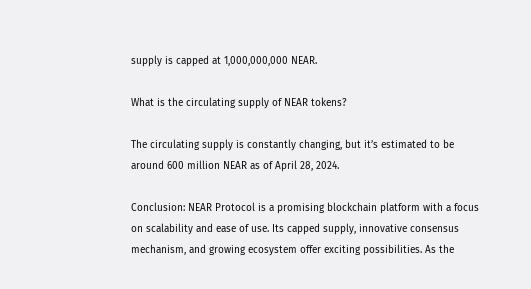supply is capped at 1,000,000,000 NEAR.

What is the circulating supply of NEAR tokens?

The circulating supply is constantly changing, but it’s estimated to be around 600 million NEAR as of April 28, 2024.

Conclusion: NEAR Protocol is a promising blockchain platform with a focus on scalability and ease of use. Its capped supply, innovative consensus mechanism, and growing ecosystem offer exciting possibilities. As the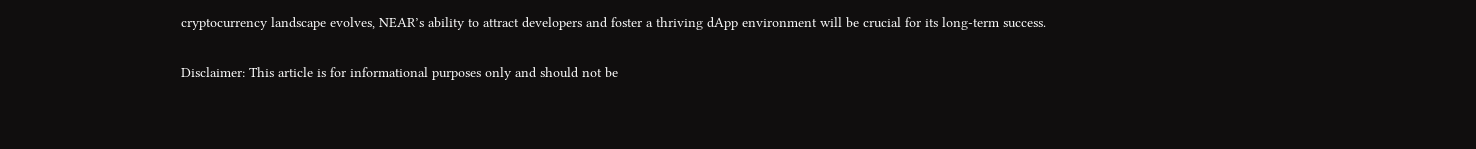cryptocurrency landscape evolves, NEAR’s ability to attract developers and foster a thriving dApp environment will be crucial for its long-term success.

Disclaimer: This article is for informational purposes only and should not be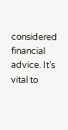considered financial advice. It’s vital to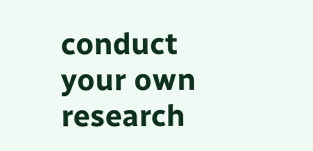conduct your own research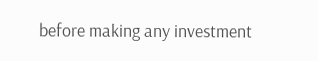before making any investment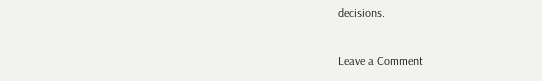decisions.

Leave a Comment